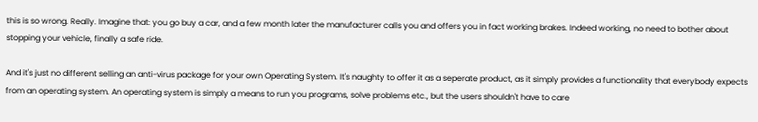this is so wrong. Really. Imagine that: you go buy a car, and a few month later the manufacturer calls you and offers you in fact working brakes. Indeed working, no need to bother about stopping your vehicle, finally a safe ride.

And it's just no different selling an anti-virus package for your own Operating System. It's naughty to offer it as a seperate product, as it simply provides a functionality that everybody expects from an operating system. An operating system is simply a means to run you programs, solve problems etc., but the users shouldn't have to care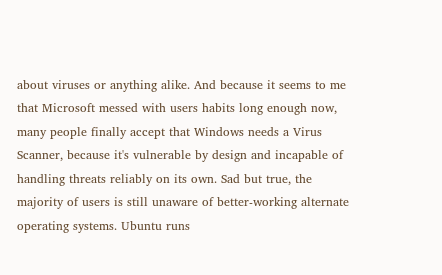about viruses or anything alike. And because it seems to me that Microsoft messed with users habits long enough now, many people finally accept that Windows needs a Virus Scanner, because it's vulnerable by design and incapable of handling threats reliably on its own. Sad but true, the majority of users is still unaware of better-working alternate operating systems. Ubuntu runs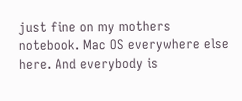just fine on my mothers notebook. Mac OS everywhere else here. And everybody is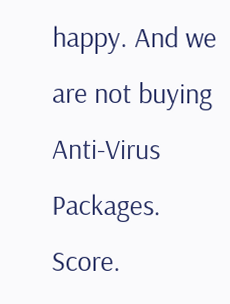happy. And we are not buying Anti-Virus Packages. Score.